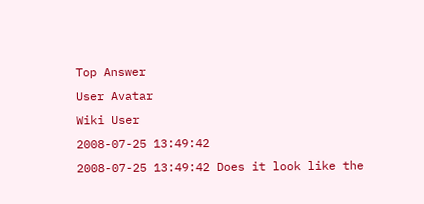Top Answer
User Avatar
Wiki User
2008-07-25 13:49:42
2008-07-25 13:49:42 Does it look like the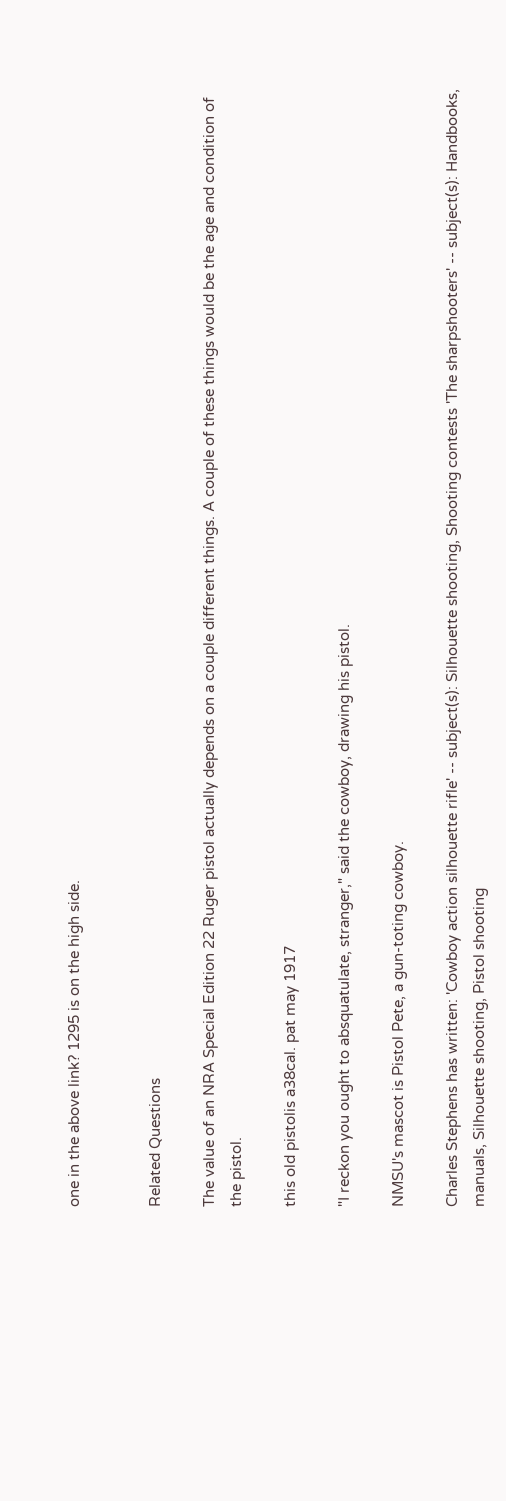one in the above link? 1295 is on the high side.


Related Questions

The value of an NRA Special Edition 22 Ruger pistol actually depends on a couple different things. A couple of these things would be the age and condition of the pistol.

this old pistolis a38cal. pat may 1917

"I reckon you ought to absquatulate, stranger," said the cowboy, drawing his pistol.

NMSU's mascot is Pistol Pete, a gun-toting cowboy.

Charles Stephens has written: 'Cowboy action silhouette rifle' -- subject(s): Silhouette shooting, Shooting contests 'The sharpshooters' -- subject(s): Handbooks, manuals, Silhouette shooting, Pistol shooting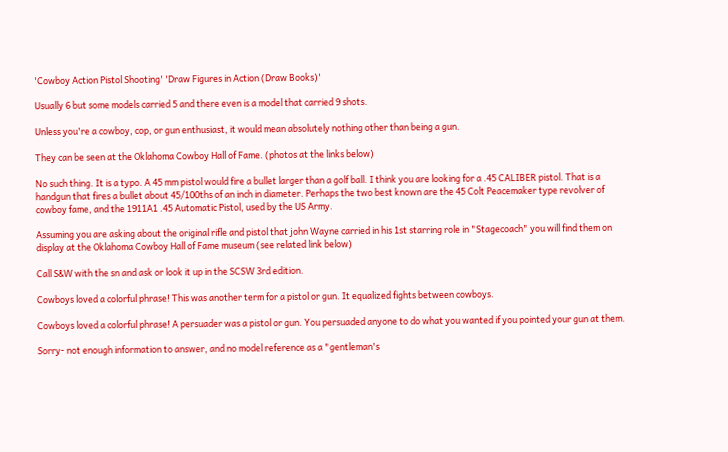'Cowboy Action Pistol Shooting' 'Draw Figures in Action (Draw Books)'

Usually 6 but some models carried 5 and there even is a model that carried 9 shots.

Unless you're a cowboy, cop, or gun enthusiast, it would mean absolutely nothing other than being a gun.

They can be seen at the Oklahoma Cowboy Hall of Fame. (photos at the links below)

No such thing. It is a typo. A 45 mm pistol would fire a bullet larger than a golf ball. I think you are looking for a .45 CALIBER pistol. That is a handgun that fires a bullet about 45/100ths of an inch in diameter. Perhaps the two best known are the 45 Colt Peacemaker type revolver of cowboy fame, and the 1911A1 .45 Automatic Pistol, used by the US Army.

Assuming you are asking about the original rifle and pistol that john Wayne carried in his 1st starring role in "Stagecoach" you will find them on display at the Oklahoma Cowboy Hall of Fame museum (see related link below)

Call S&W with the sn and ask or look it up in the SCSW 3rd edition.

Cowboys loved a colorful phrase! This was another term for a pistol or gun. It equalized fights between cowboys.

Cowboys loved a colorful phrase! A persuader was a pistol or gun. You persuaded anyone to do what you wanted if you pointed your gun at them.

Sorry- not enough information to answer, and no model reference as a "gentleman's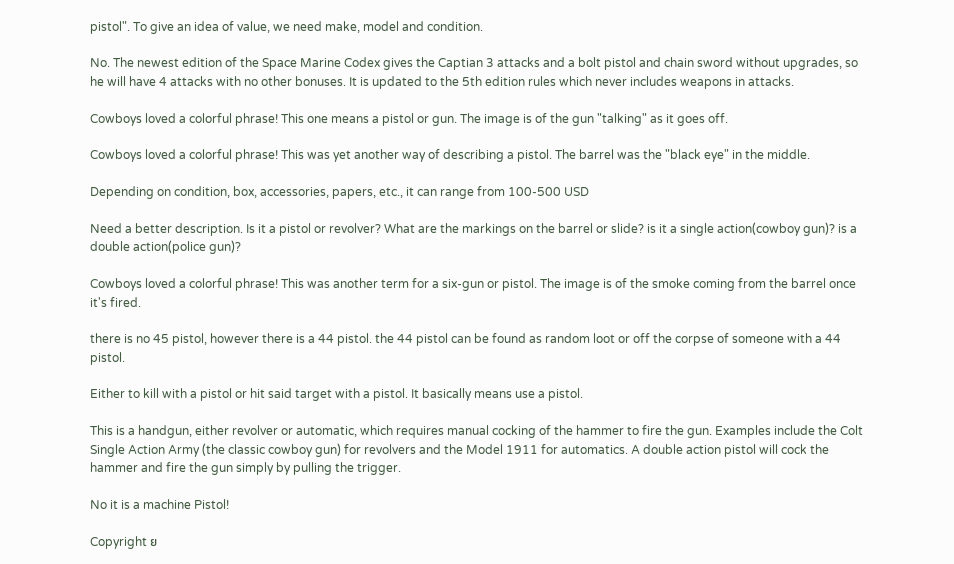pistol". To give an idea of value, we need make, model and condition.

No. The newest edition of the Space Marine Codex gives the Captian 3 attacks and a bolt pistol and chain sword without upgrades, so he will have 4 attacks with no other bonuses. It is updated to the 5th edition rules which never includes weapons in attacks.

Cowboys loved a colorful phrase! This one means a pistol or gun. The image is of the gun "talking" as it goes off.

Cowboys loved a colorful phrase! This was yet another way of describing a pistol. The barrel was the "black eye" in the middle.

Depending on condition, box, accessories, papers, etc., it can range from 100-500 USD

Need a better description. Is it a pistol or revolver? What are the markings on the barrel or slide? is it a single action(cowboy gun)? is a double action(police gun)?

Cowboys loved a colorful phrase! This was another term for a six-gun or pistol. The image is of the smoke coming from the barrel once it's fired.

there is no 45 pistol, however there is a 44 pistol. the 44 pistol can be found as random loot or off the corpse of someone with a 44 pistol.

Either to kill with a pistol or hit said target with a pistol. It basically means use a pistol.

This is a handgun, either revolver or automatic, which requires manual cocking of the hammer to fire the gun. Examples include the Colt Single Action Army (the classic cowboy gun) for revolvers and the Model 1911 for automatics. A double action pistol will cock the hammer and fire the gun simply by pulling the trigger.

No it is a machine Pistol!

Copyright ย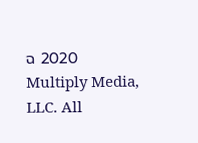ฉ 2020 Multiply Media, LLC. All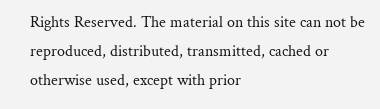Rights Reserved. The material on this site can not be reproduced, distributed, transmitted, cached or otherwise used, except with prior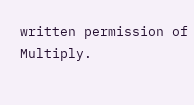written permission of Multiply.